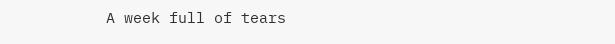A week full of tears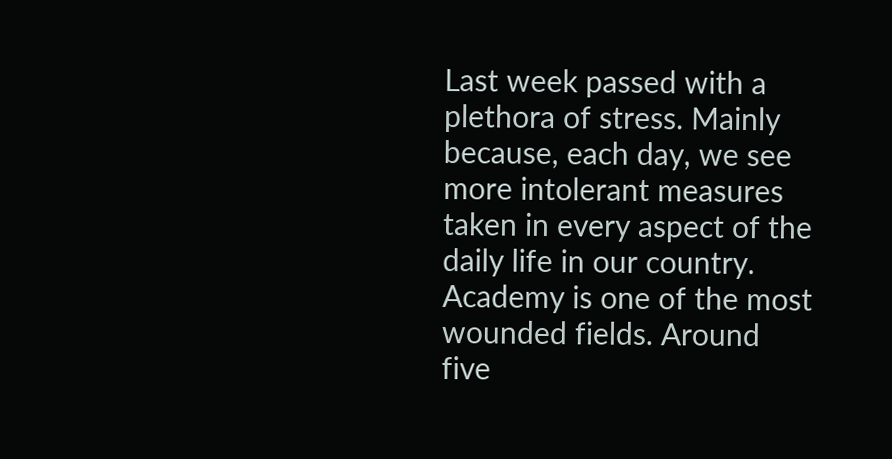Last week passed with a plethora of stress. Mainly because, each day, we see more intolerant measures taken in every aspect of the daily life in our country. Academy is one of the most wounded fields. Around five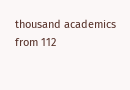thousand academics from 112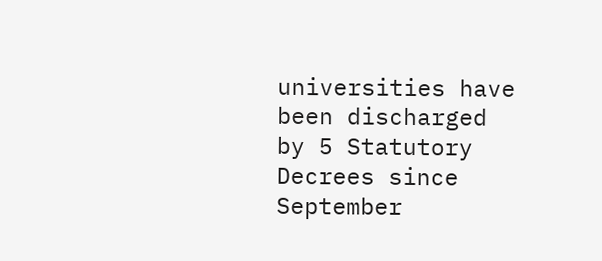universities have been discharged by 5 Statutory Decrees since September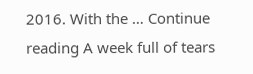2016. With the … Continue reading A week full of tears